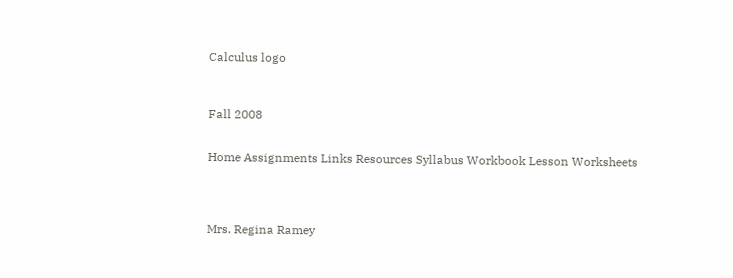Calculus logo



Fall 2008


Home Assignments Links Resources Syllabus Workbook Lesson Worksheets




Mrs. Regina Ramey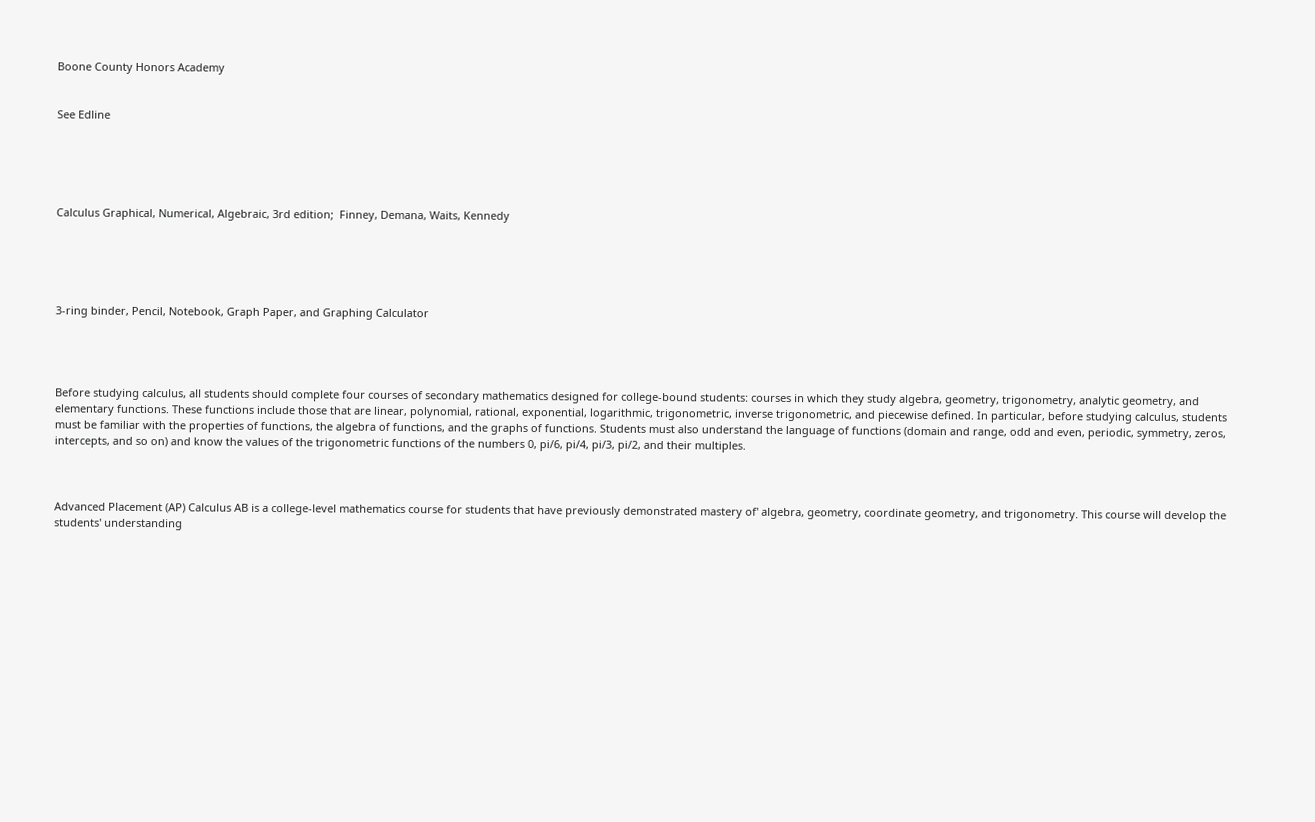Boone County Honors Academy


See Edline





Calculus Graphical, Numerical, Algebraic, 3rd edition;  Finney, Demana, Waits, Kennedy





3-ring binder, Pencil, Notebook, Graph Paper, and Graphing Calculator




Before studying calculus, all students should complete four courses of secondary mathematics designed for college-bound students: courses in which they study algebra, geometry, trigonometry, analytic geometry, and elementary functions. These functions include those that are linear, polynomial, rational, exponential, logarithmic, trigonometric, inverse trigonometric, and piecewise defined. In particular, before studying calculus, students must be familiar with the properties of functions, the algebra of functions, and the graphs of functions. Students must also understand the language of functions (domain and range, odd and even, periodic, symmetry, zeros, intercepts, and so on) and know the values of the trigonometric functions of the numbers 0, pi/6, pi/4, pi/3, pi/2, and their multiples.



Advanced Placement (AP) Calculus AB is a college-level mathematics course for students that have previously demonstrated mastery of' algebra, geometry, coordinate geometry, and trigonometry. This course will develop the students' understanding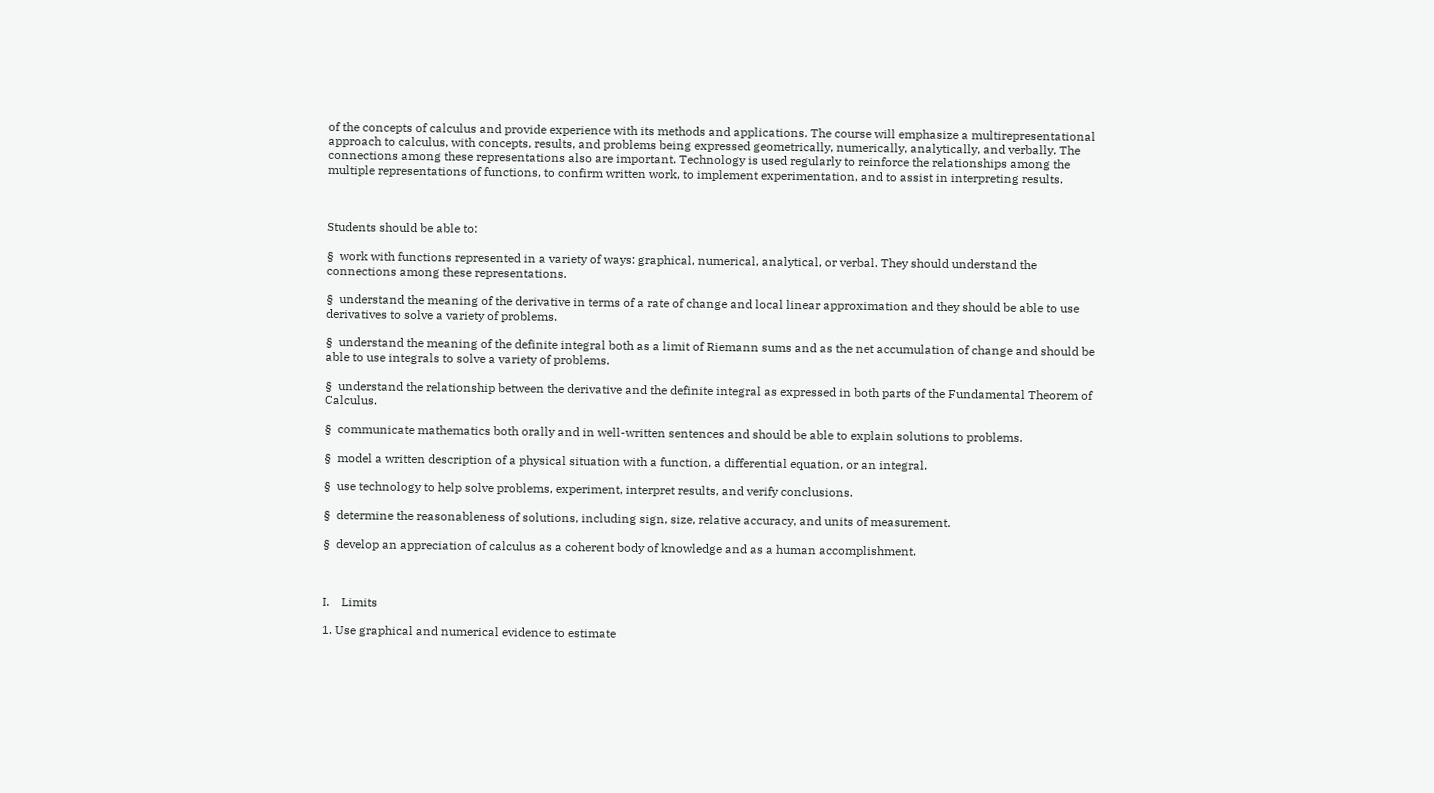of the concepts of calculus and provide experience with its methods and applications. The course will emphasize a multirepresentational approach to calculus, with concepts, results, and problems being expressed geometrically, numerically, analytically, and verbally. The connections among these representations also are important. Technology is used regularly to reinforce the relationships among the multiple representations of functions, to confirm written work, to implement experimentation, and to assist in interpreting results.



Students should be able to:

§  work with functions represented in a variety of ways: graphical, numerical, analytical, or verbal. They should understand the connections among these representations.

§  understand the meaning of the derivative in terms of a rate of change and local linear approximation and they should be able to use derivatives to solve a variety of problems.

§  understand the meaning of the definite integral both as a limit of Riemann sums and as the net accumulation of change and should be able to use integrals to solve a variety of problems.

§  understand the relationship between the derivative and the definite integral as expressed in both parts of the Fundamental Theorem of Calculus.

§  communicate mathematics both orally and in well-written sentences and should be able to explain solutions to problems.

§  model a written description of a physical situation with a function, a differential equation, or an integral.

§  use technology to help solve problems, experiment, interpret results, and verify conclusions.

§  determine the reasonableness of solutions, including sign, size, relative accuracy, and units of measurement.

§  develop an appreciation of calculus as a coherent body of knowledge and as a human accomplishment.



I.    Limits

1. Use graphical and numerical evidence to estimate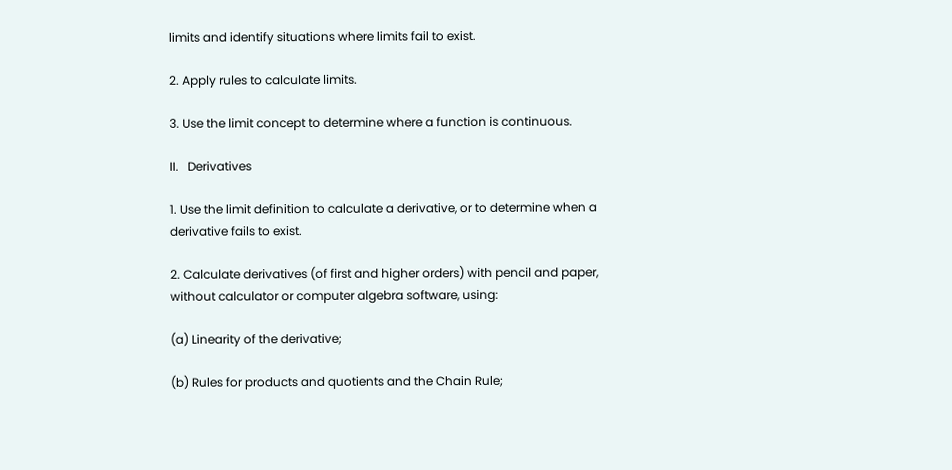limits and identify situations where limits fail to exist.

2. Apply rules to calculate limits.

3. Use the limit concept to determine where a function is continuous.

II.   Derivatives

1. Use the limit definition to calculate a derivative, or to determine when a derivative fails to exist.

2. Calculate derivatives (of first and higher orders) with pencil and paper, without calculator or computer algebra software, using:

(a) Linearity of the derivative;

(b) Rules for products and quotients and the Chain Rule;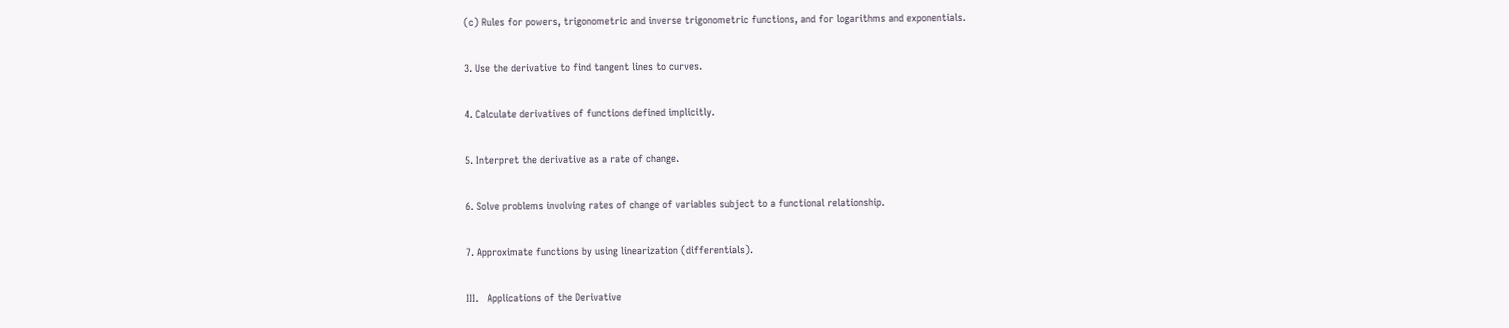(c) Rules for powers, trigonometric and inverse trigonometric functions, and for logarithms and exponentials.

3. Use the derivative to find tangent lines to curves.

4. Calculate derivatives of functions defined implicitly.

5. Interpret the derivative as a rate of change.

6. Solve problems involving rates of change of variables subject to a functional relationship.

7. Approximate functions by using linearization (differentials).

III.   Applications of the Derivative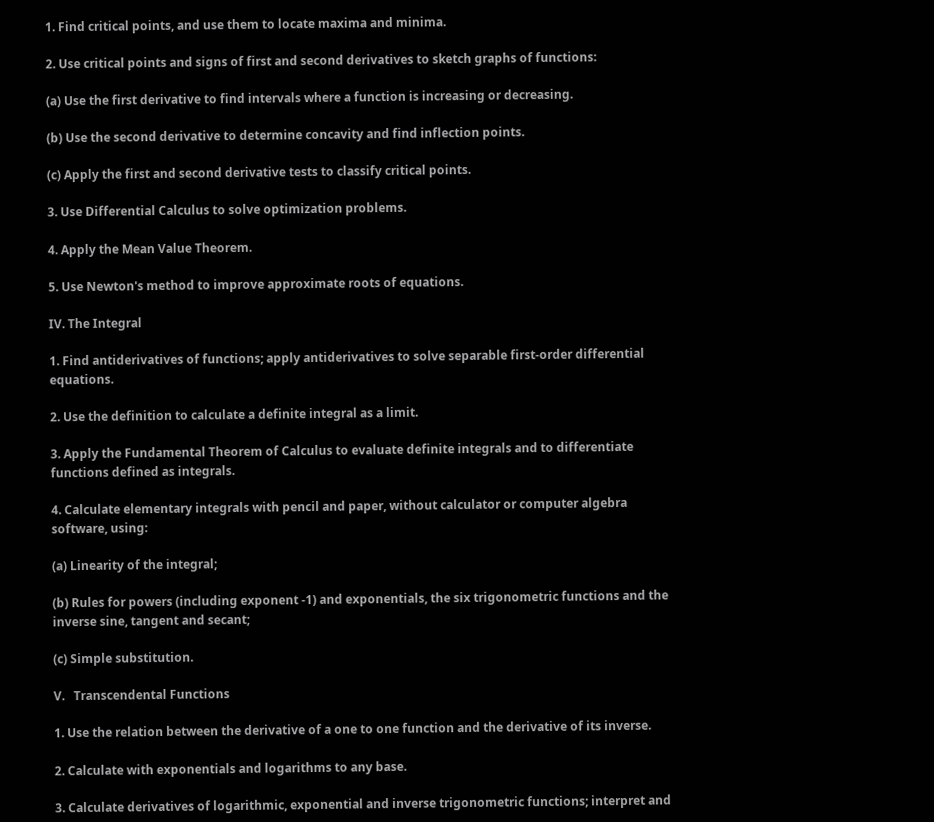1. Find critical points, and use them to locate maxima and minima.

2. Use critical points and signs of first and second derivatives to sketch graphs of functions:

(a) Use the first derivative to find intervals where a function is increasing or decreasing.

(b) Use the second derivative to determine concavity and find inflection points.

(c) Apply the first and second derivative tests to classify critical points.

3. Use Differential Calculus to solve optimization problems.

4. Apply the Mean Value Theorem.

5. Use Newton's method to improve approximate roots of equations.

IV. The Integral

1. Find antiderivatives of functions; apply antiderivatives to solve separable first-order differential equations.

2. Use the definition to calculate a definite integral as a limit.

3. Apply the Fundamental Theorem of Calculus to evaluate definite integrals and to differentiate functions defined as integrals.

4. Calculate elementary integrals with pencil and paper, without calculator or computer algebra software, using:

(a) Linearity of the integral;

(b) Rules for powers (including exponent -1) and exponentials, the six trigonometric functions and the inverse sine, tangent and secant;

(c) Simple substitution.

V.   Transcendental Functions

1. Use the relation between the derivative of a one to one function and the derivative of its inverse.

2. Calculate with exponentials and logarithms to any base.

3. Calculate derivatives of logarithmic, exponential and inverse trigonometric functions; interpret and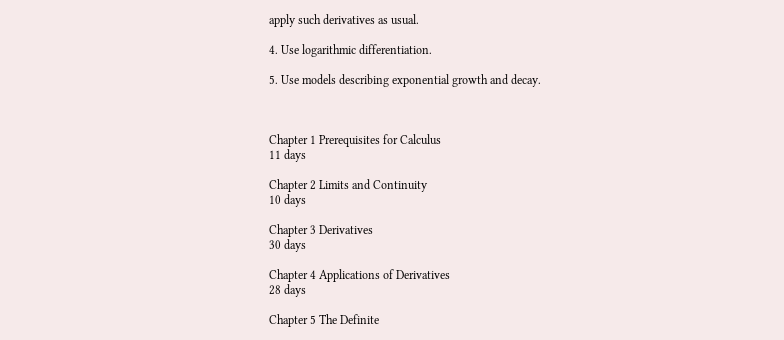apply such derivatives as usual.

4. Use logarithmic differentiation.

5. Use models describing exponential growth and decay.



Chapter 1 Prerequisites for Calculus                                                        11 days

Chapter 2 Limits and Continuity                                                               10 days

Chapter 3 Derivatives                                                                              30 days

Chapter 4 Applications of Derivatives                                                        28 days

Chapter 5 The Definite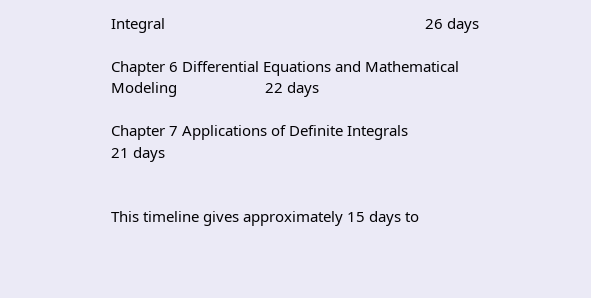Integral                                                                 26 days

Chapter 6 Differential Equations and Mathematical Modeling                      22 days

Chapter 7 Applications of Definite Integrals                                               21 days


This timeline gives approximately 15 days to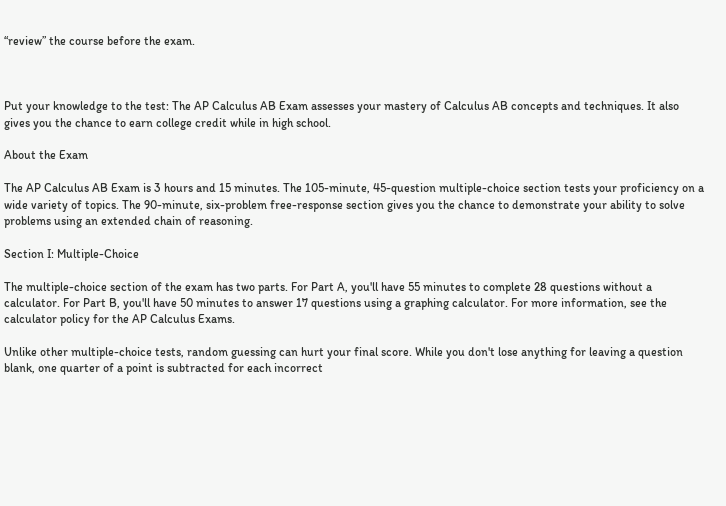“review” the course before the exam.



Put your knowledge to the test: The AP Calculus AB Exam assesses your mastery of Calculus AB concepts and techniques. It also gives you the chance to earn college credit while in high school.

About the Exam

The AP Calculus AB Exam is 3 hours and 15 minutes. The 105-minute, 45-question multiple-choice section tests your proficiency on a wide variety of topics. The 90-minute, six-problem free-response section gives you the chance to demonstrate your ability to solve problems using an extended chain of reasoning.

Section I: Multiple-Choice

The multiple-choice section of the exam has two parts. For Part A, you'll have 55 minutes to complete 28 questions without a calculator. For Part B, you'll have 50 minutes to answer 17 questions using a graphing calculator. For more information, see the calculator policy for the AP Calculus Exams.

Unlike other multiple-choice tests, random guessing can hurt your final score. While you don't lose anything for leaving a question blank, one quarter of a point is subtracted for each incorrect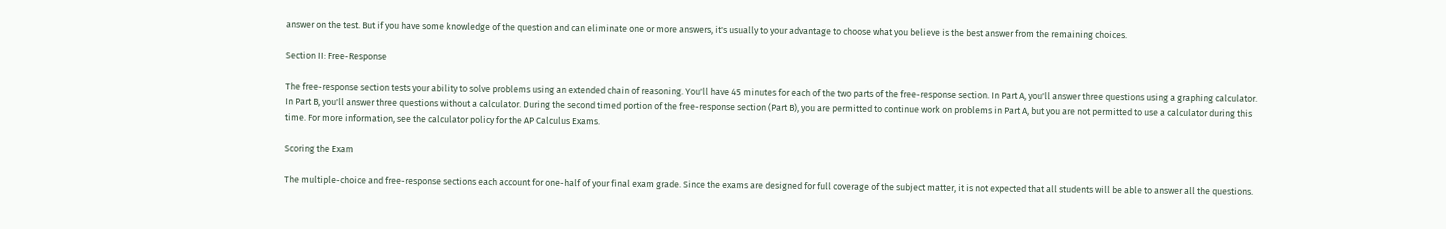answer on the test. But if you have some knowledge of the question and can eliminate one or more answers, it's usually to your advantage to choose what you believe is the best answer from the remaining choices.

Section II: Free-Response

The free-response section tests your ability to solve problems using an extended chain of reasoning. You'll have 45 minutes for each of the two parts of the free-response section. In Part A, you'll answer three questions using a graphing calculator. In Part B, you'll answer three questions without a calculator. During the second timed portion of the free-response section (Part B), you are permitted to continue work on problems in Part A, but you are not permitted to use a calculator during this time. For more information, see the calculator policy for the AP Calculus Exams.

Scoring the Exam

The multiple-choice and free-response sections each account for one-half of your final exam grade. Since the exams are designed for full coverage of the subject matter, it is not expected that all students will be able to answer all the questions.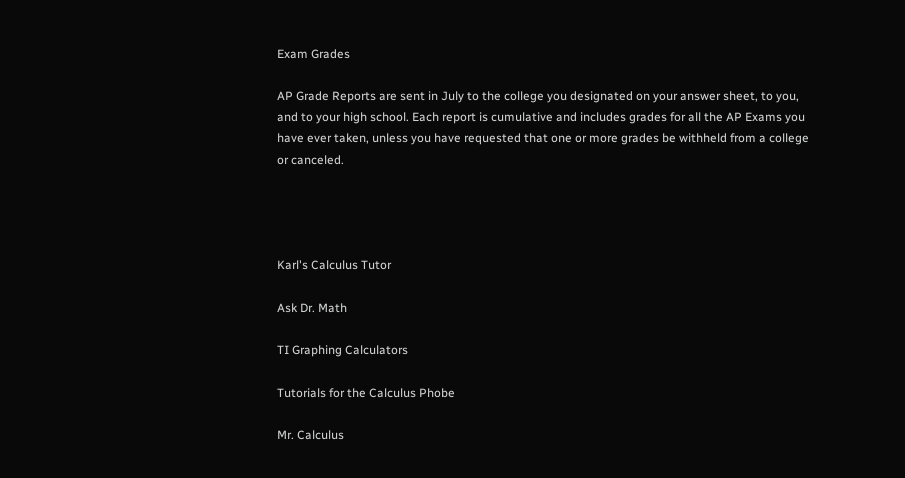Exam Grades

AP Grade Reports are sent in July to the college you designated on your answer sheet, to you, and to your high school. Each report is cumulative and includes grades for all the AP Exams you have ever taken, unless you have requested that one or more grades be withheld from a college or canceled.




Karl's Calculus Tutor

Ask Dr. Math

TI Graphing Calculators

Tutorials for the Calculus Phobe

Mr. Calculus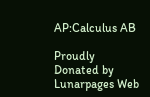AP:Calculus AB

Proudly Donated by Lunarpages Web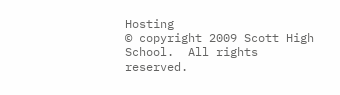Hosting
© copyright 2009 Scott High School.  All rights reserved.